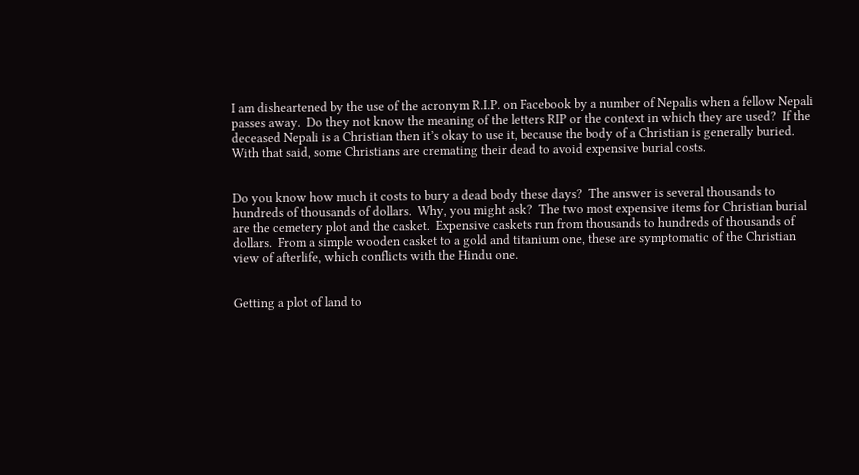I am disheartened by the use of the acronym R.I.P. on Facebook by a number of Nepalis when a fellow Nepali passes away.  Do they not know the meaning of the letters RIP or the context in which they are used?  If the deceased Nepali is a Christian then it’s okay to use it, because the body of a Christian is generally buried.  With that said, some Christians are cremating their dead to avoid expensive burial costs.


Do you know how much it costs to bury a dead body these days?  The answer is several thousands to hundreds of thousands of dollars.  Why, you might ask?  The two most expensive items for Christian burial are the cemetery plot and the casket.  Expensive caskets run from thousands to hundreds of thousands of dollars.  From a simple wooden casket to a gold and titanium one, these are symptomatic of the Christian view of afterlife, which conflicts with the Hindu one.


Getting a plot of land to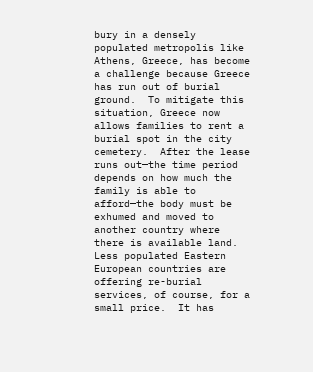bury in a densely populated metropolis like Athens, Greece, has become a challenge because Greece has run out of burial ground.  To mitigate this situation, Greece now allows families to rent a burial spot in the city cemetery.  After the lease runs out—the time period depends on how much the family is able to afford—the body must be exhumed and moved to another country where there is available land.  Less populated Eastern European countries are offering re-burial services, of course, for a small price.  It has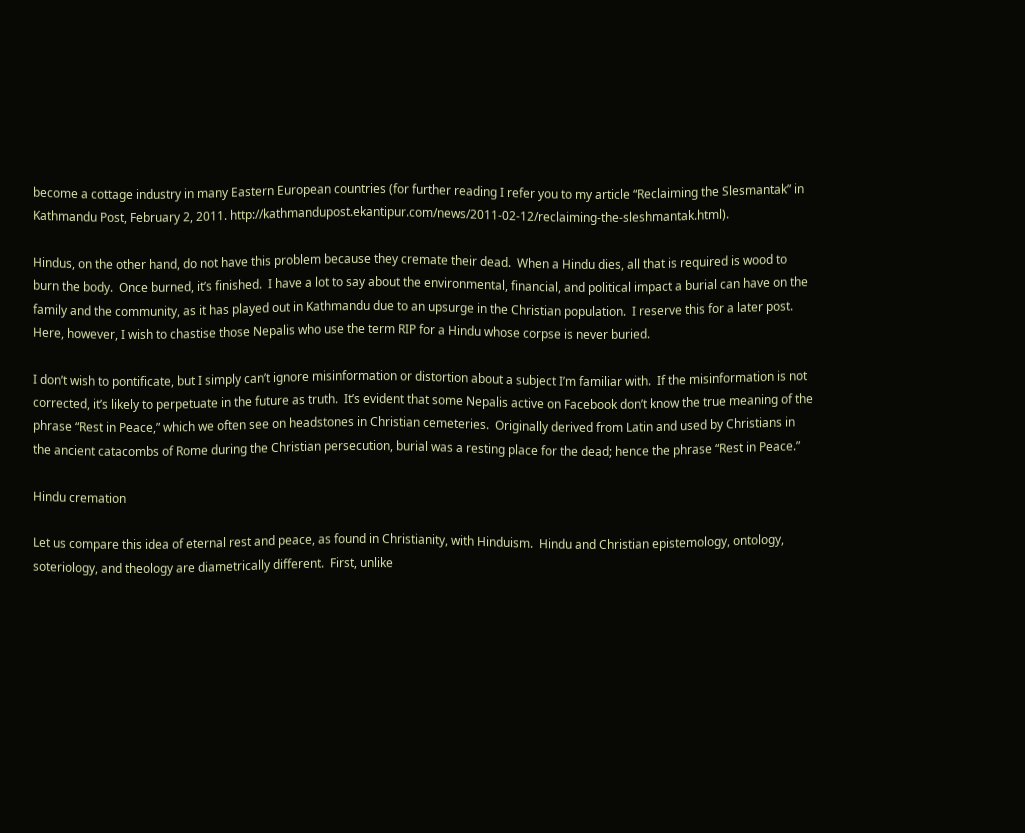become a cottage industry in many Eastern European countries (for further reading I refer you to my article “Reclaiming the Slesmantak” in Kathmandu Post, February 2, 2011. http://kathmandupost.ekantipur.com/news/2011-02-12/reclaiming-the-sleshmantak.html).

Hindus, on the other hand, do not have this problem because they cremate their dead.  When a Hindu dies, all that is required is wood to burn the body.  Once burned, it’s finished.  I have a lot to say about the environmental, financial, and political impact a burial can have on the family and the community, as it has played out in Kathmandu due to an upsurge in the Christian population.  I reserve this for a later post.  Here, however, I wish to chastise those Nepalis who use the term RIP for a Hindu whose corpse is never buried.

I don’t wish to pontificate, but I simply can’t ignore misinformation or distortion about a subject I’m familiar with.  If the misinformation is not corrected, it’s likely to perpetuate in the future as truth.  It’s evident that some Nepalis active on Facebook don’t know the true meaning of the phrase “Rest in Peace,” which we often see on headstones in Christian cemeteries.  Originally derived from Latin and used by Christians in the ancient catacombs of Rome during the Christian persecution, burial was a resting place for the dead; hence the phrase “Rest in Peace.”

Hindu cremation

Let us compare this idea of eternal rest and peace, as found in Christianity, with Hinduism.  Hindu and Christian epistemology, ontology, soteriology, and theology are diametrically different.  First, unlike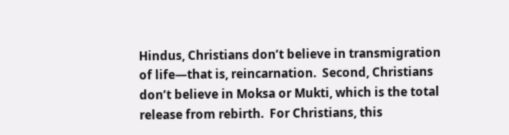Hindus, Christians don’t believe in transmigration of life—that is, reincarnation.  Second, Christians don’t believe in Moksa or Mukti, which is the total release from rebirth.  For Christians, this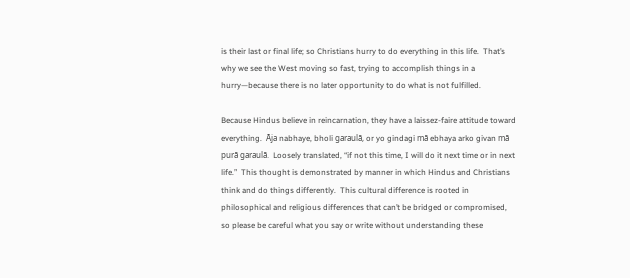is their last or final life; so Christians hurry to do everything in this life.  That’s why we see the West moving so fast, trying to accomplish things in a hurry—because there is no later opportunity to do what is not fulfilled.

Because Hindus believe in reincarnation, they have a laissez-faire attitude toward everything.  Āja nabhaye, bholi garaulā, or yo gindagi mā ebhaya arko givan mā purā garaulā.  Loosely translated, “if not this time, I will do it next time or in next life.”  This thought is demonstrated by manner in which Hindus and Christians think and do things differently.  This cultural difference is rooted in philosophical and religious differences that can’t be bridged or compromised, so please be careful what you say or write without understanding these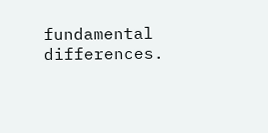fundamental differences.